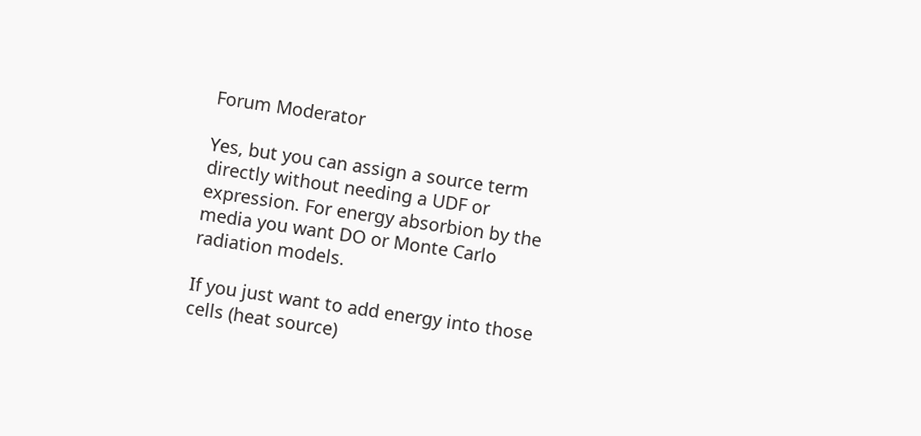Forum Moderator

Yes, but you can assign a source term directly without needing a UDF or expression. For energy absorbion by the media you want DO or Monte Carlo radiation models.

If you just want to add energy into those cells (heat source)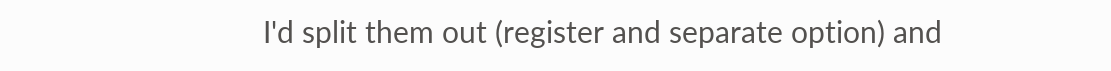I'd split them out (register and separate option) and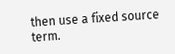then use a fixed source term.